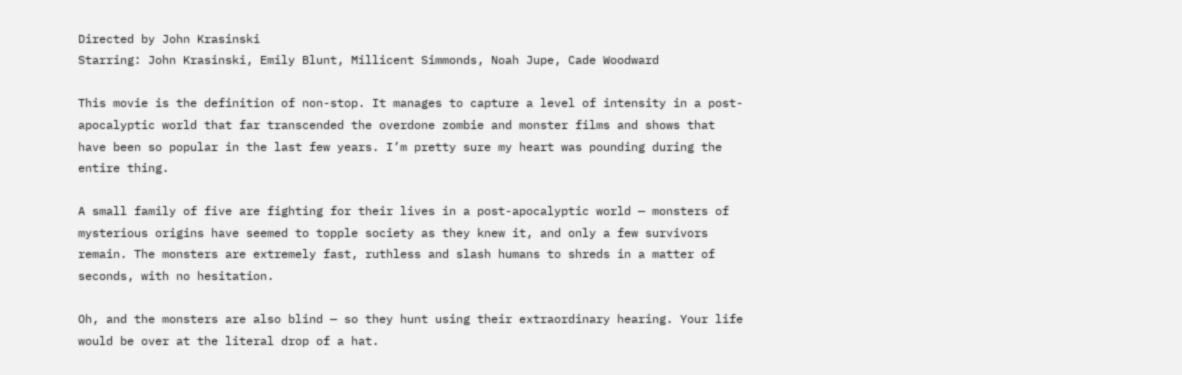Directed by John Krasinski
Starring: John Krasinski, Emily Blunt, Millicent Simmonds, Noah Jupe, Cade Woodward

This movie is the definition of non-stop. It manages to capture a level of intensity in a post-apocalyptic world that far transcended the overdone zombie and monster films and shows that have been so popular in the last few years. I’m pretty sure my heart was pounding during the entire thing.

A small family of five are fighting for their lives in a post-apocalyptic world — monsters of mysterious origins have seemed to topple society as they knew it, and only a few survivors remain. The monsters are extremely fast, ruthless and slash humans to shreds in a matter of seconds, with no hesitation.

Oh, and the monsters are also blind — so they hunt using their extraordinary hearing. Your life would be over at the literal drop of a hat.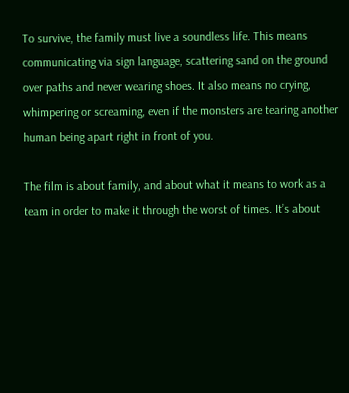To survive, the family must live a soundless life. This means communicating via sign language, scattering sand on the ground over paths and never wearing shoes. It also means no crying, whimpering or screaming, even if the monsters are tearing another human being apart right in front of you.

The film is about family, and about what it means to work as a team in order to make it through the worst of times. It’s about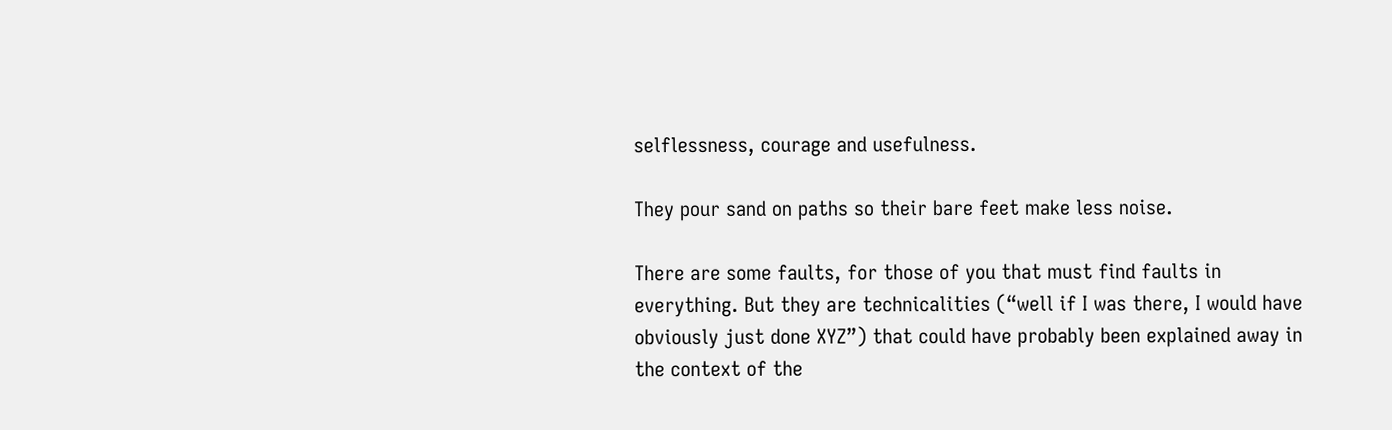selflessness, courage and usefulness.

They pour sand on paths so their bare feet make less noise.

There are some faults, for those of you that must find faults in everything. But they are technicalities (“well if I was there, I would have obviously just done XYZ”) that could have probably been explained away in the context of the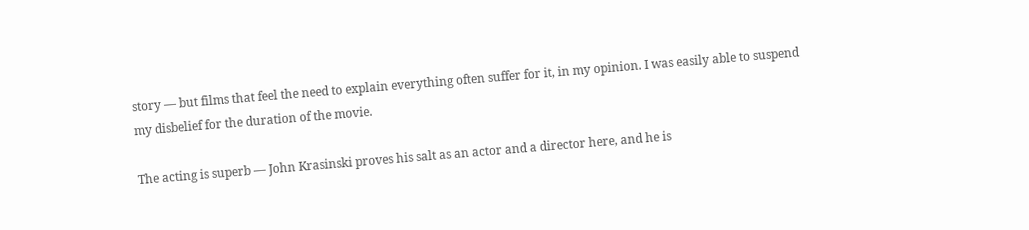story — but films that feel the need to explain everything often suffer for it, in my opinion. I was easily able to suspend my disbelief for the duration of the movie.

The acting is superb — John Krasinski proves his salt as an actor and a director here, and he is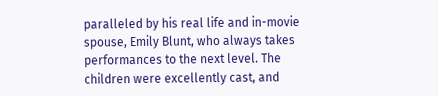paralleled by his real life and in-movie spouse, Emily Blunt, who always takes performances to the next level. The children were excellently cast, and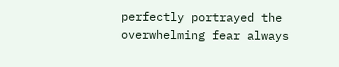perfectly portrayed the overwhelming fear always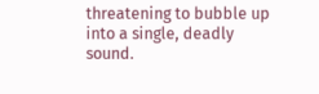threatening to bubble up into a single, deadly sound.